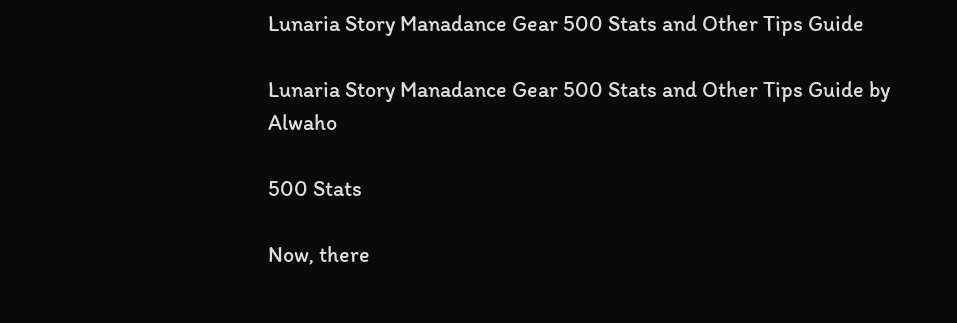Lunaria Story Manadance Gear 500 Stats and Other Tips Guide

Lunaria Story Manadance Gear 500 Stats and Other Tips Guide by Alwaho

500 Stats

Now, there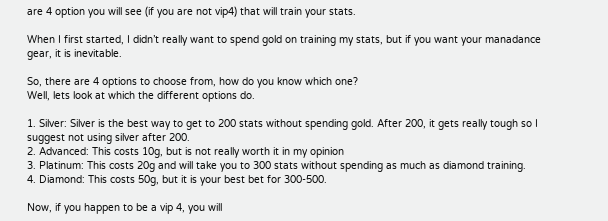are 4 option you will see (if you are not vip4) that will train your stats.

When I first started, I didn’t really want to spend gold on training my stats, but if you want your manadance gear, it is inevitable.

So, there are 4 options to choose from, how do you know which one?
Well, lets look at which the different options do.

1. Silver: Silver is the best way to get to 200 stats without spending gold. After 200, it gets really tough so I suggest not using silver after 200.
2. Advanced: This costs 10g, but is not really worth it in my opinion
3. Platinum: This costs 20g and will take you to 300 stats without spending as much as diamond training.
4. Diamond: This costs 50g, but it is your best bet for 300-500.

Now, if you happen to be a vip 4, you will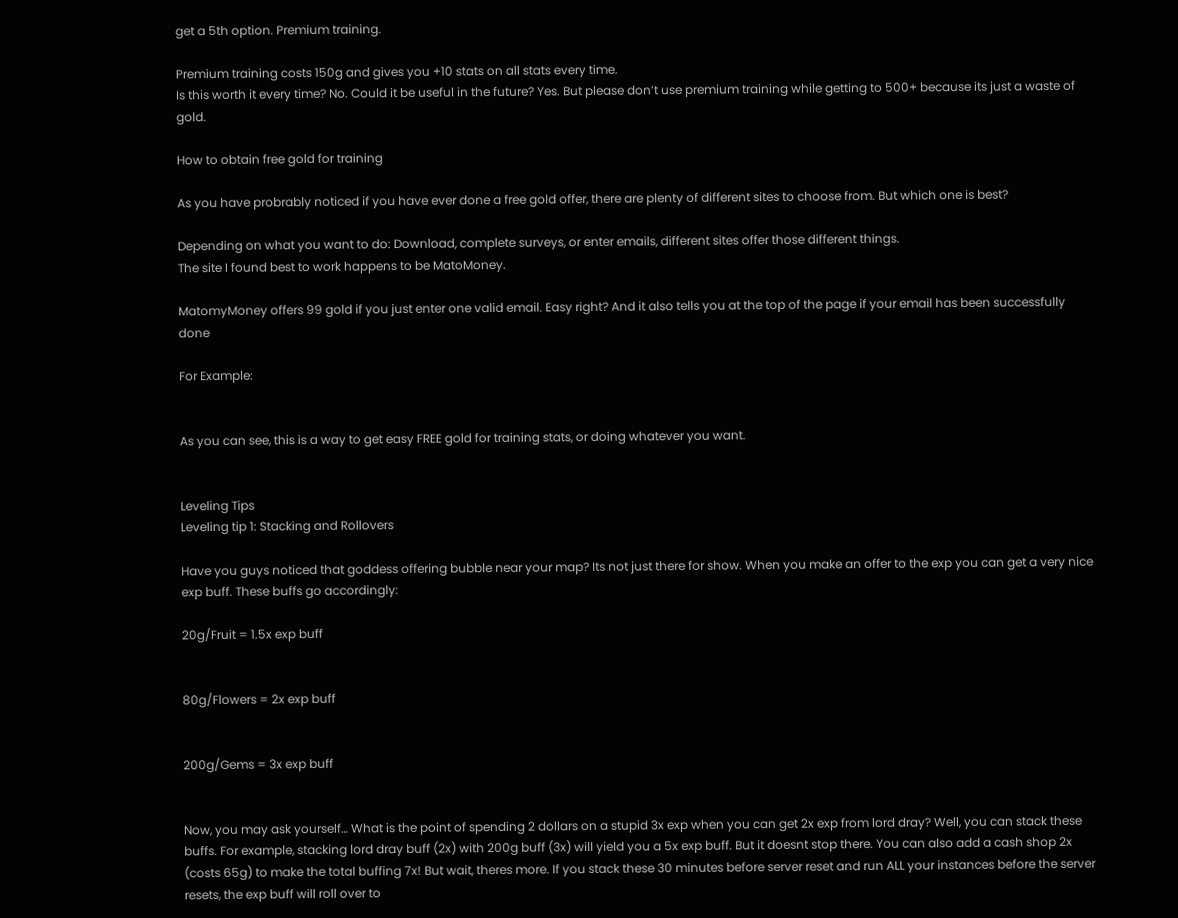get a 5th option. Premium training.

Premium training costs 150g and gives you +10 stats on all stats every time.
Is this worth it every time? No. Could it be useful in the future? Yes. But please don’t use premium training while getting to 500+ because its just a waste of gold.

How to obtain free gold for training

As you have probrably noticed if you have ever done a free gold offer, there are plenty of different sites to choose from. But which one is best?

Depending on what you want to do: Download, complete surveys, or enter emails, different sites offer those different things.
The site I found best to work happens to be MatoMoney.

MatomyMoney offers 99 gold if you just enter one valid email. Easy right? And it also tells you at the top of the page if your email has been successfully done

For Example:


As you can see, this is a way to get easy FREE gold for training stats, or doing whatever you want.


Leveling Tips
Leveling tip 1: Stacking and Rollovers

Have you guys noticed that goddess offering bubble near your map? Its not just there for show. When you make an offer to the exp you can get a very nice exp buff. These buffs go accordingly:

20g/Fruit = 1.5x exp buff


80g/Flowers = 2x exp buff


200g/Gems = 3x exp buff


Now, you may ask yourself… What is the point of spending 2 dollars on a stupid 3x exp when you can get 2x exp from lord dray? Well, you can stack these buffs. For example, stacking lord dray buff (2x) with 200g buff (3x) will yield you a 5x exp buff. But it doesnt stop there. You can also add a cash shop 2x (costs 65g) to make the total buffing 7x! But wait, theres more. If you stack these 30 minutes before server reset and run ALL your instances before the server resets, the exp buff will roll over to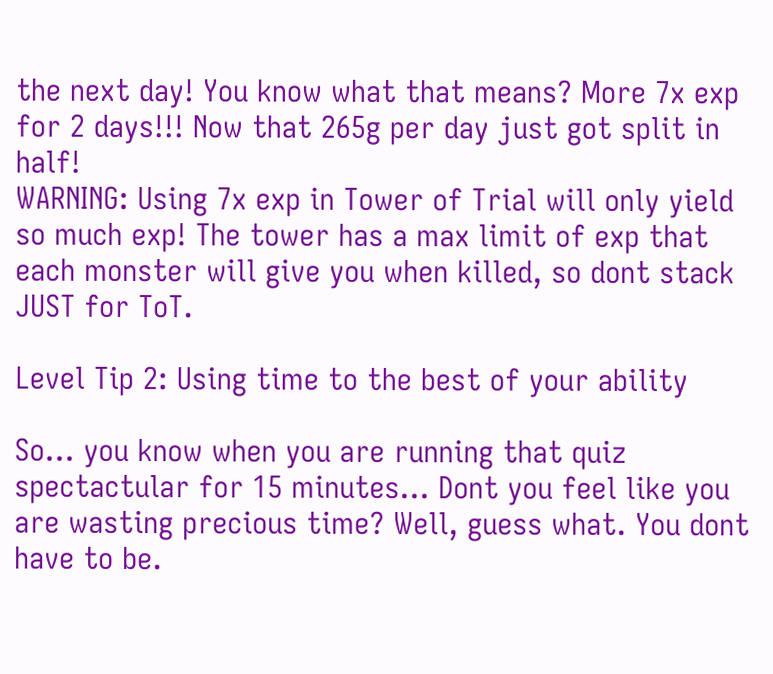the next day! You know what that means? More 7x exp for 2 days!!! Now that 265g per day just got split in half!
WARNING: Using 7x exp in Tower of Trial will only yield so much exp! The tower has a max limit of exp that each monster will give you when killed, so dont stack JUST for ToT.

Level Tip 2: Using time to the best of your ability

So… you know when you are running that quiz spectactular for 15 minutes… Dont you feel like you are wasting precious time? Well, guess what. You dont have to be.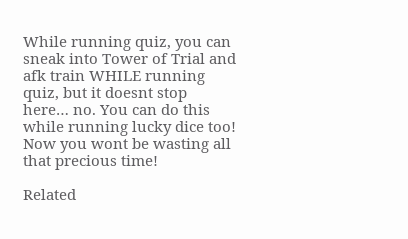While running quiz, you can sneak into Tower of Trial and afk train WHILE running quiz, but it doesnt stop here… no. You can do this while running lucky dice too! Now you wont be wasting all that precious time!

Related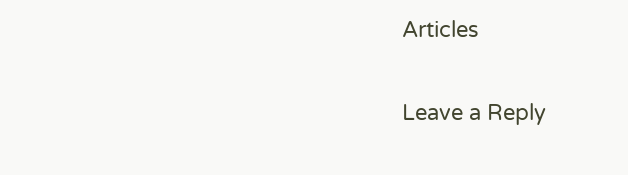Articles

Leave a Reply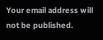Your email address will not be published.